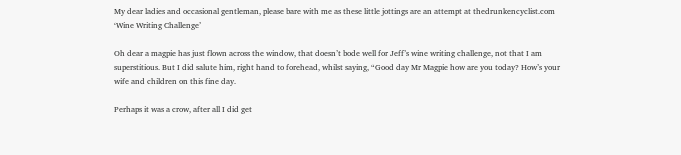My dear ladies and occasional gentleman, please bare with me as these little jottings are an attempt at thedrunkencyclist.com ‘Wine Writing Challenge’

Oh dear a magpie has just flown across the window, that doesn’t bode well for Jeff’s wine writing challenge, not that I am superstitious. But I did salute him, right hand to forehead, whilst saying, “Good day Mr Magpie how are you today? How’s your wife and children on this fine day.

Perhaps it was a crow, after all I did get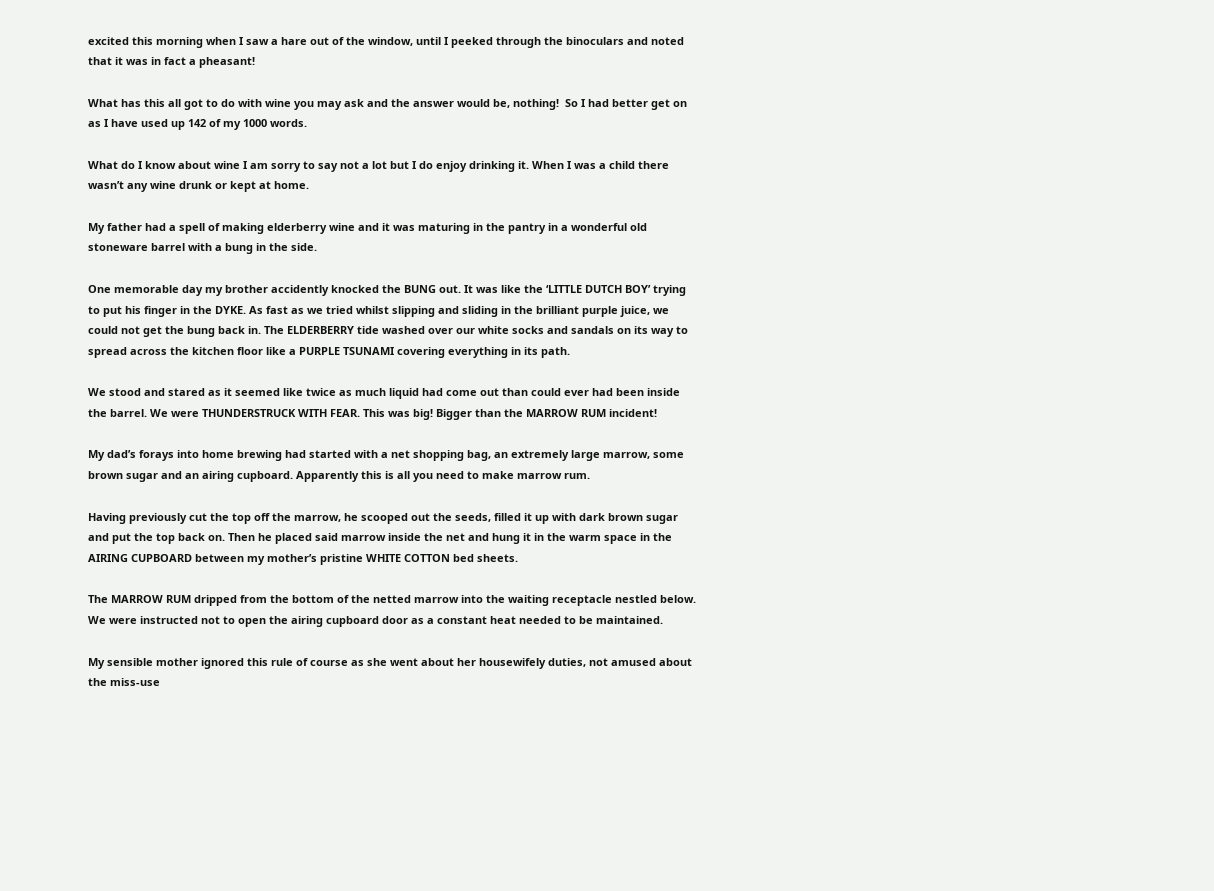excited this morning when I saw a hare out of the window, until I peeked through the binoculars and noted that it was in fact a pheasant!

What has this all got to do with wine you may ask and the answer would be, nothing!  So I had better get on as I have used up 142 of my 1000 words.

What do I know about wine I am sorry to say not a lot but I do enjoy drinking it. When I was a child there wasn’t any wine drunk or kept at home.

My father had a spell of making elderberry wine and it was maturing in the pantry in a wonderful old stoneware barrel with a bung in the side.

One memorable day my brother accidently knocked the BUNG out. It was like the ‘LITTLE DUTCH BOY’ trying to put his finger in the DYKE. As fast as we tried whilst slipping and sliding in the brilliant purple juice, we could not get the bung back in. The ELDERBERRY tide washed over our white socks and sandals on its way to spread across the kitchen floor like a PURPLE TSUNAMI covering everything in its path.

We stood and stared as it seemed like twice as much liquid had come out than could ever had been inside the barrel. We were THUNDERSTRUCK WITH FEAR. This was big! Bigger than the MARROW RUM incident!

My dad’s forays into home brewing had started with a net shopping bag, an extremely large marrow, some brown sugar and an airing cupboard. Apparently this is all you need to make marrow rum.

Having previously cut the top off the marrow, he scooped out the seeds, filled it up with dark brown sugar and put the top back on. Then he placed said marrow inside the net and hung it in the warm space in the AIRING CUPBOARD between my mother’s pristine WHITE COTTON bed sheets.

The MARROW RUM dripped from the bottom of the netted marrow into the waiting receptacle nestled below. We were instructed not to open the airing cupboard door as a constant heat needed to be maintained.

My sensible mother ignored this rule of course as she went about her housewifely duties, not amused about the miss-use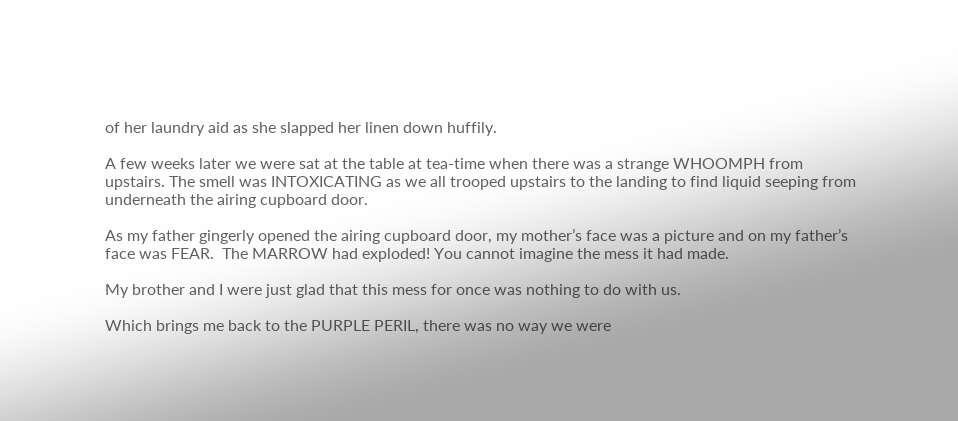of her laundry aid as she slapped her linen down huffily.

A few weeks later we were sat at the table at tea-time when there was a strange WHOOMPH from upstairs. The smell was INTOXICATING as we all trooped upstairs to the landing to find liquid seeping from underneath the airing cupboard door.

As my father gingerly opened the airing cupboard door, my mother’s face was a picture and on my father’s face was FEAR.  The MARROW had exploded! You cannot imagine the mess it had made.

My brother and I were just glad that this mess for once was nothing to do with us.

Which brings me back to the PURPLE PERIL, there was no way we were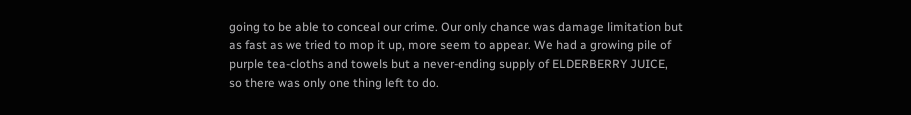going to be able to conceal our crime. Our only chance was damage limitation but as fast as we tried to mop it up, more seem to appear. We had a growing pile of purple tea-cloths and towels but a never-ending supply of ELDERBERRY JUICE, so there was only one thing left to do.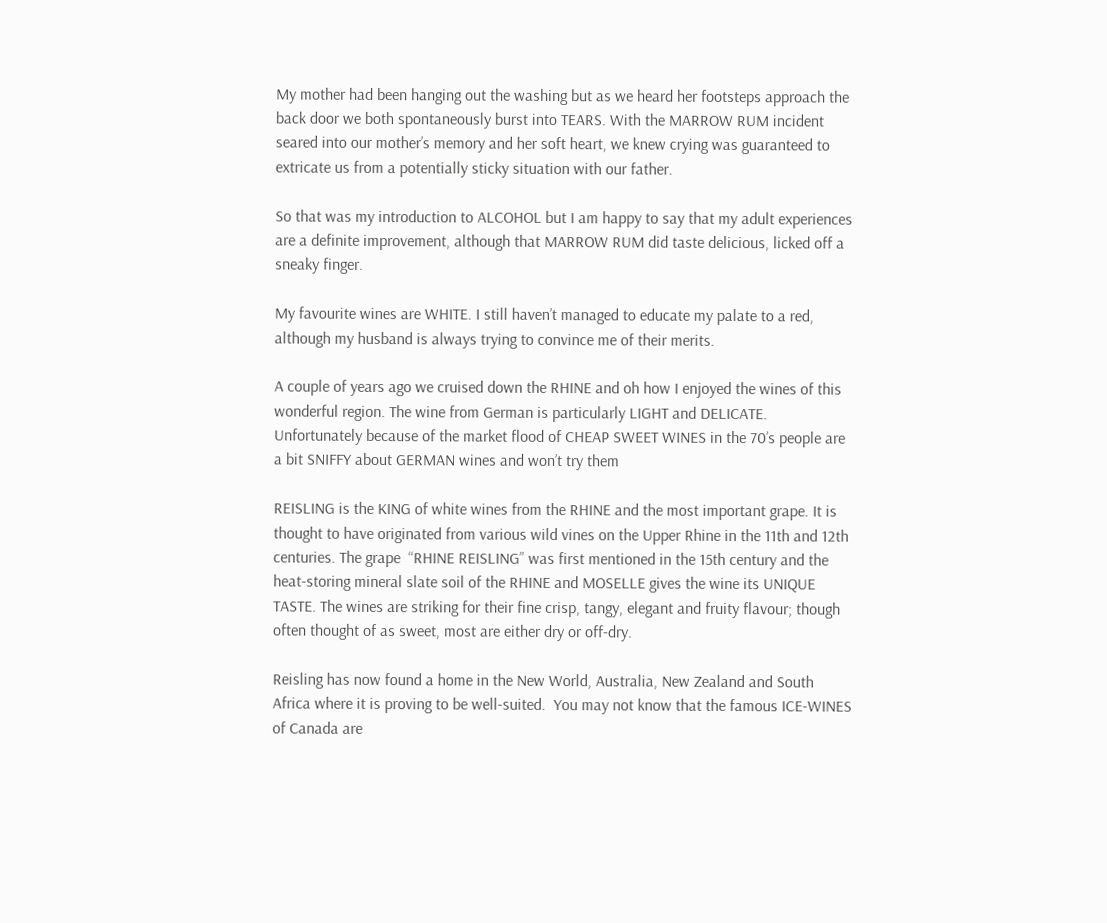My mother had been hanging out the washing but as we heard her footsteps approach the back door we both spontaneously burst into TEARS. With the MARROW RUM incident seared into our mother’s memory and her soft heart, we knew crying was guaranteed to extricate us from a potentially sticky situation with our father.

So that was my introduction to ALCOHOL but I am happy to say that my adult experiences are a definite improvement, although that MARROW RUM did taste delicious, licked off a sneaky finger.

My favourite wines are WHITE. I still haven’t managed to educate my palate to a red, although my husband is always trying to convince me of their merits.

A couple of years ago we cruised down the RHINE and oh how I enjoyed the wines of this wonderful region. The wine from German is particularly LIGHT and DELICATE. Unfortunately because of the market flood of CHEAP SWEET WINES in the 70’s people are a bit SNIFFY about GERMAN wines and won’t try them

REISLING is the KING of white wines from the RHINE and the most important grape. It is thought to have originated from various wild vines on the Upper Rhine in the 11th and 12th centuries. The grape  “RHINE REISLING” was first mentioned in the 15th century and the heat-storing mineral slate soil of the RHINE and MOSELLE gives the wine its UNIQUE TASTE. The wines are striking for their fine crisp, tangy, elegant and fruity flavour; though often thought of as sweet, most are either dry or off-dry.

Reisling has now found a home in the New World, Australia, New Zealand and South Africa where it is proving to be well-suited.  You may not know that the famous ICE-WINES of Canada are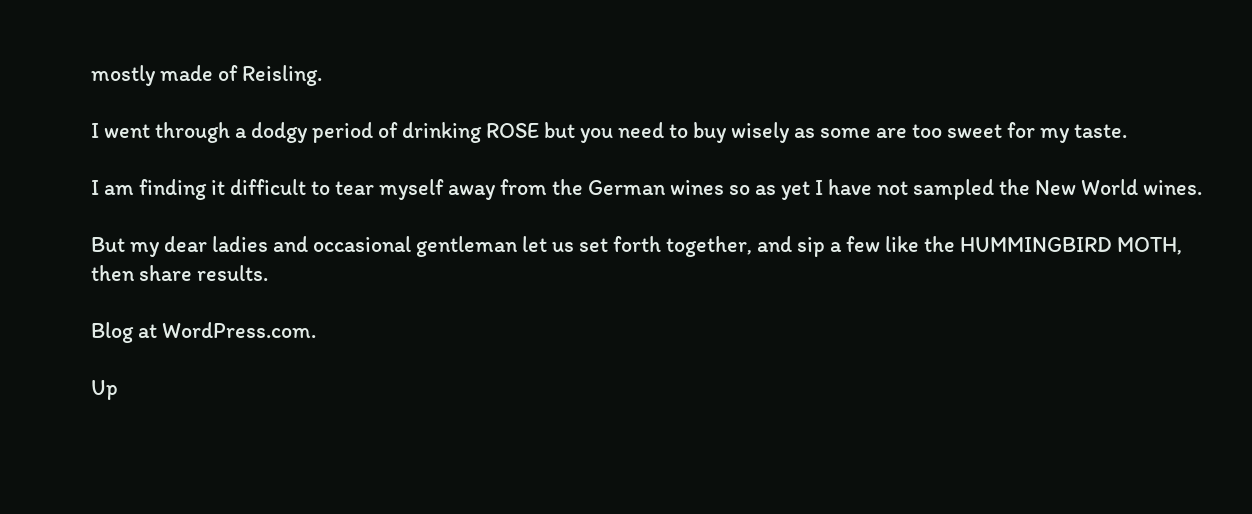mostly made of Reisling.

I went through a dodgy period of drinking ROSE but you need to buy wisely as some are too sweet for my taste.

I am finding it difficult to tear myself away from the German wines so as yet I have not sampled the New World wines.

But my dear ladies and occasional gentleman let us set forth together, and sip a few like the HUMMINGBIRD MOTH, then share results.

Blog at WordPress.com.

Up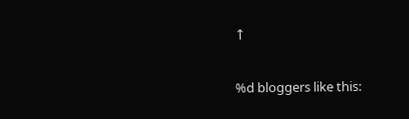↑

%d bloggers like this: